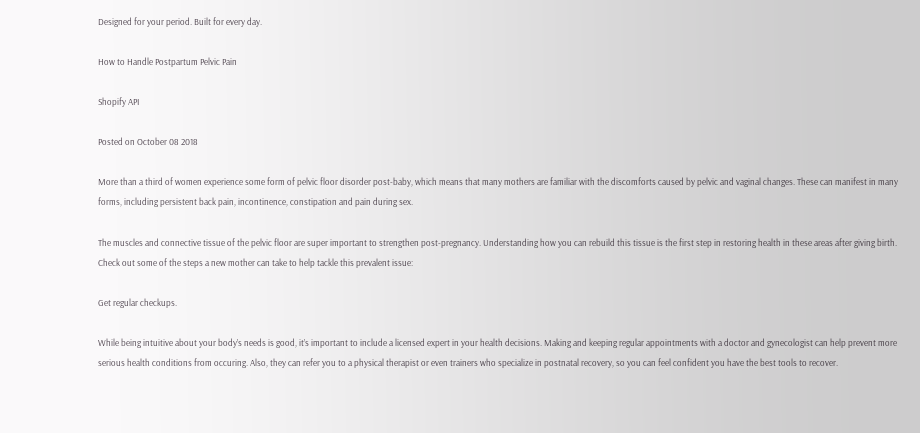Designed for your period. Built for every day.

How to Handle Postpartum Pelvic Pain

Shopify API

Posted on October 08 2018

More than a third of women experience some form of pelvic floor disorder post-baby, which means that many mothers are familiar with the discomforts caused by pelvic and vaginal changes. These can manifest in many forms, including persistent back pain, incontinence, constipation and pain during sex.

The muscles and connective tissue of the pelvic floor are super important to strengthen post-pregnancy. Understanding how you can rebuild this tissue is the first step in restoring health in these areas after giving birth. Check out some of the steps a new mother can take to help tackle this prevalent issue:

Get regular checkups.

While being intuitive about your body’s needs is good, it’s important to include a licensed expert in your health decisions. Making and keeping regular appointments with a doctor and gynecologist can help prevent more serious health conditions from occuring. Also, they can refer you to a physical therapist or even trainers who specialize in postnatal recovery, so you can feel confident you have the best tools to recover.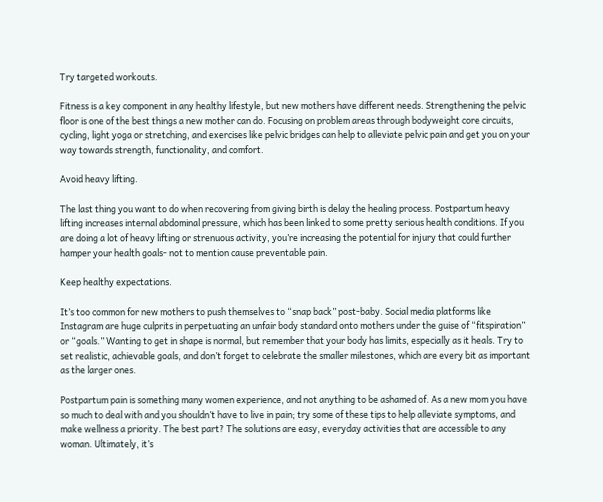Try targeted workouts.

Fitness is a key component in any healthy lifestyle, but new mothers have different needs. Strengthening the pelvic floor is one of the best things a new mother can do. Focusing on problem areas through bodyweight core circuits, cycling, light yoga or stretching, and exercises like pelvic bridges can help to alleviate pelvic pain and get you on your way towards strength, functionality, and comfort.

Avoid heavy lifting.

The last thing you want to do when recovering from giving birth is delay the healing process. Postpartum heavy lifting increases internal abdominal pressure, which has been linked to some pretty serious health conditions. If you are doing a lot of heavy lifting or strenuous activity, you’re increasing the potential for injury that could further hamper your health goals- not to mention cause preventable pain.

Keep healthy expectations.

It’s too common for new mothers to push themselves to “snap back” post-baby. Social media platforms like Instagram are huge culprits in perpetuating an unfair body standard onto mothers under the guise of “fitspiration” or “goals.” Wanting to get in shape is normal, but remember that your body has limits, especially as it heals. Try to set realistic, achievable goals, and don’t forget to celebrate the smaller milestones, which are every bit as important as the larger ones.

Postpartum pain is something many women experience, and not anything to be ashamed of. As a new mom you have so much to deal with and you shouldn’t have to live in pain; try some of these tips to help alleviate symptoms, and make wellness a priority. The best part? The solutions are easy, everyday activities that are accessible to any woman. Ultimately, it’s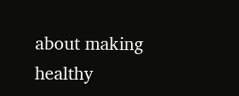about making healthy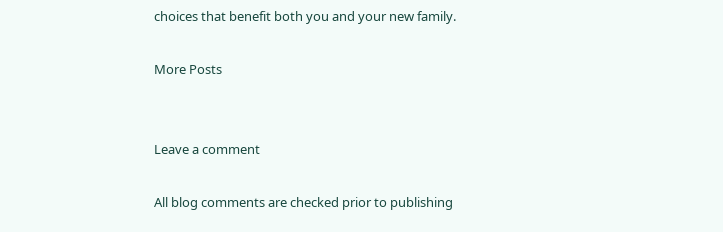choices that benefit both you and your new family.

More Posts


Leave a comment

All blog comments are checked prior to publishing